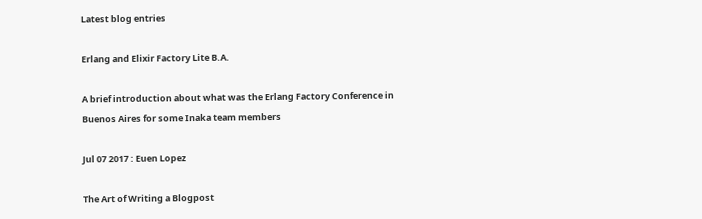Latest blog entries

Erlang and Elixir Factory Lite B.A.

A brief introduction about what was the Erlang Factory Conference in Buenos Aires for some Inaka team members

Jul 07 2017 : Euen Lopez

The Art of Writing a Blogpost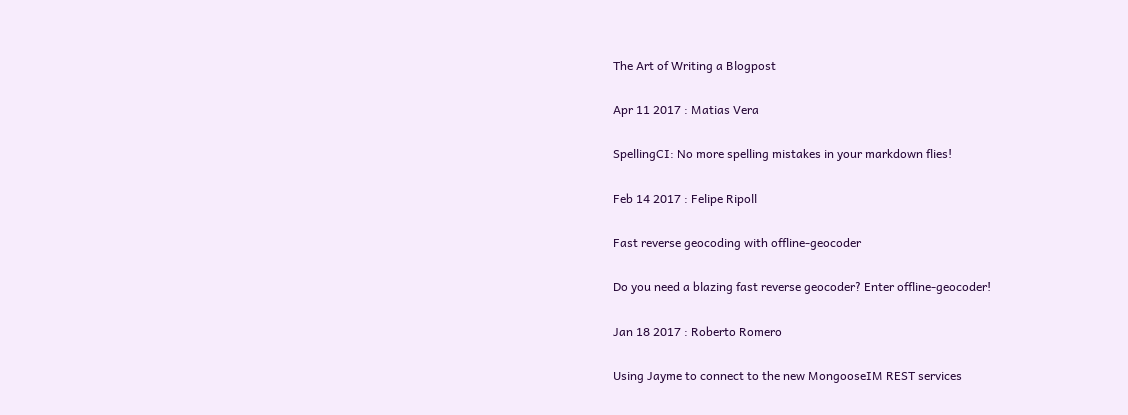The Art of Writing a Blogpost

Apr 11 2017 : Matias Vera

SpellingCI: No more spelling mistakes in your markdown flies!

Feb 14 2017 : Felipe Ripoll

Fast reverse geocoding with offline-geocoder

Do you need a blazing fast reverse geocoder? Enter offline-geocoder!

Jan 18 2017 : Roberto Romero

Using Jayme to connect to the new MongooseIM REST services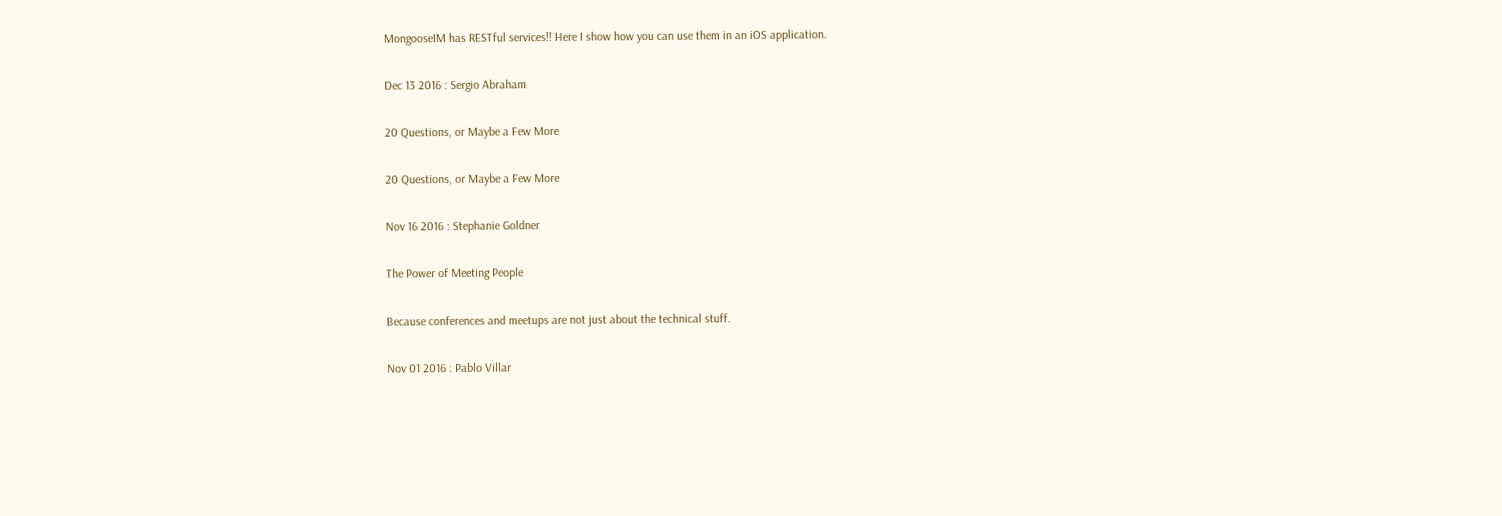MongooseIM has RESTful services!! Here I show how you can use them in an iOS application.

Dec 13 2016 : Sergio Abraham

20 Questions, or Maybe a Few More

20 Questions, or Maybe a Few More

Nov 16 2016 : Stephanie Goldner

The Power of Meeting People

Because conferences and meetups are not just about the technical stuff.

Nov 01 2016 : Pablo Villar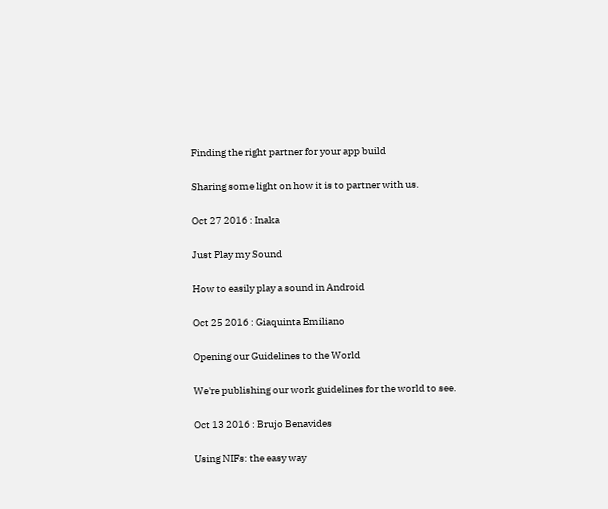Finding the right partner for your app build

Sharing some light on how it is to partner with us.

Oct 27 2016 : Inaka

Just Play my Sound

How to easily play a sound in Android

Oct 25 2016 : Giaquinta Emiliano

Opening our Guidelines to the World

We're publishing our work guidelines for the world to see.

Oct 13 2016 : Brujo Benavides

Using NIFs: the easy way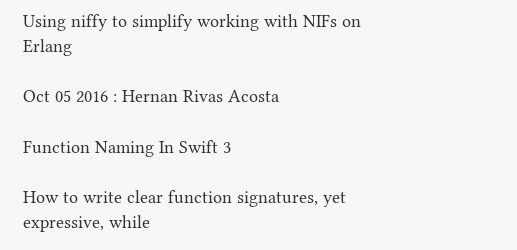Using niffy to simplify working with NIFs on Erlang

Oct 05 2016 : Hernan Rivas Acosta

Function Naming In Swift 3

How to write clear function signatures, yet expressive, while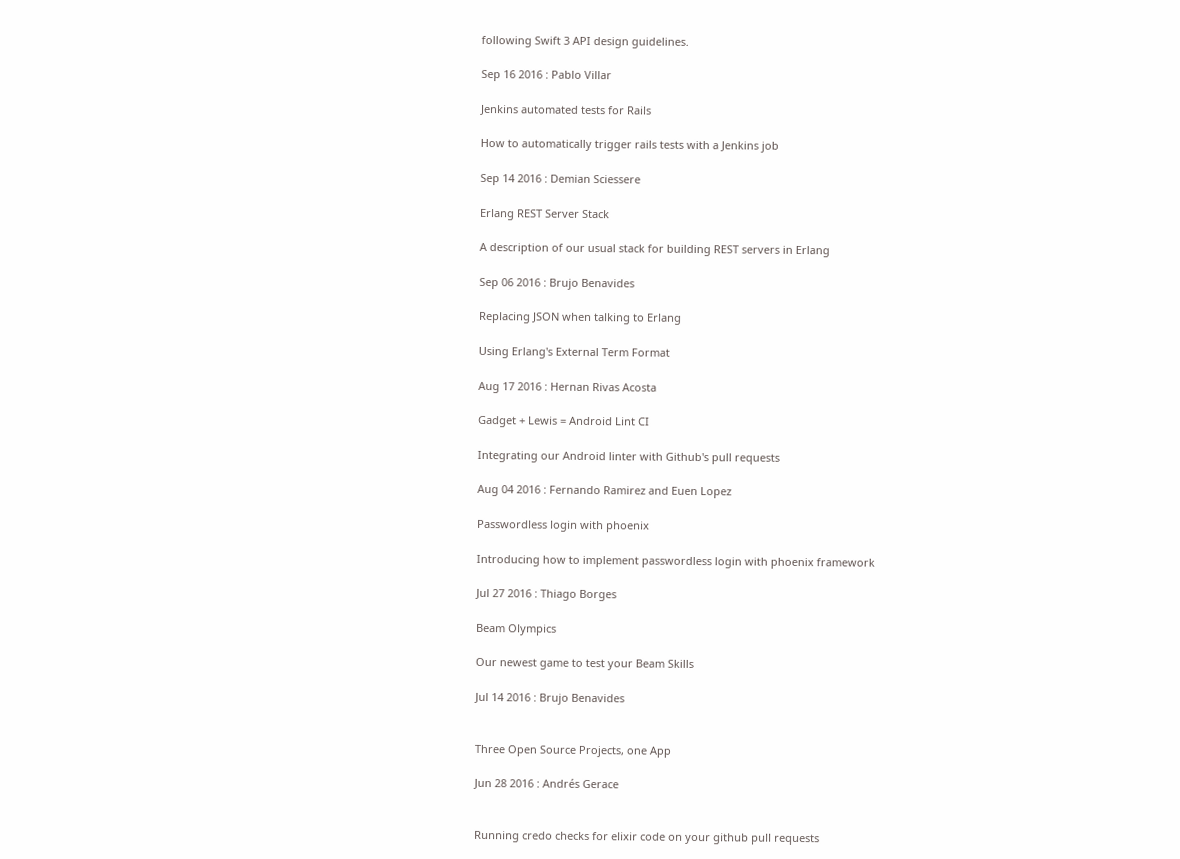following Swift 3 API design guidelines.

Sep 16 2016 : Pablo Villar

Jenkins automated tests for Rails

How to automatically trigger rails tests with a Jenkins job

Sep 14 2016 : Demian Sciessere

Erlang REST Server Stack

A description of our usual stack for building REST servers in Erlang

Sep 06 2016 : Brujo Benavides

Replacing JSON when talking to Erlang

Using Erlang's External Term Format

Aug 17 2016 : Hernan Rivas Acosta

Gadget + Lewis = Android Lint CI

Integrating our Android linter with Github's pull requests

Aug 04 2016 : Fernando Ramirez and Euen Lopez

Passwordless login with phoenix

Introducing how to implement passwordless login with phoenix framework

Jul 27 2016 : Thiago Borges

Beam Olympics

Our newest game to test your Beam Skills

Jul 14 2016 : Brujo Benavides


Three Open Source Projects, one App

Jun 28 2016 : Andrés Gerace


Running credo checks for elixir code on your github pull requests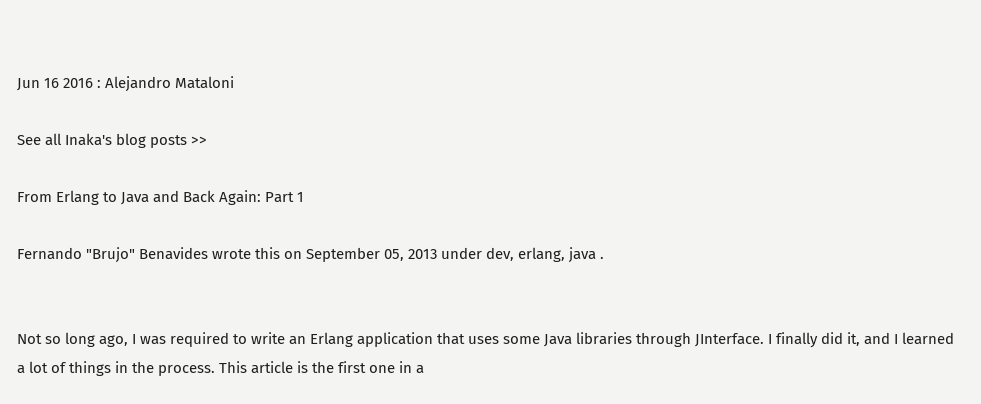Jun 16 2016 : Alejandro Mataloni

See all Inaka's blog posts >>

From Erlang to Java and Back Again: Part 1

Fernando "Brujo" Benavides wrote this on September 05, 2013 under dev, erlang, java .


Not so long ago, I was required to write an Erlang application that uses some Java libraries through JInterface. I finally did it, and I learned a lot of things in the process. This article is the first one in a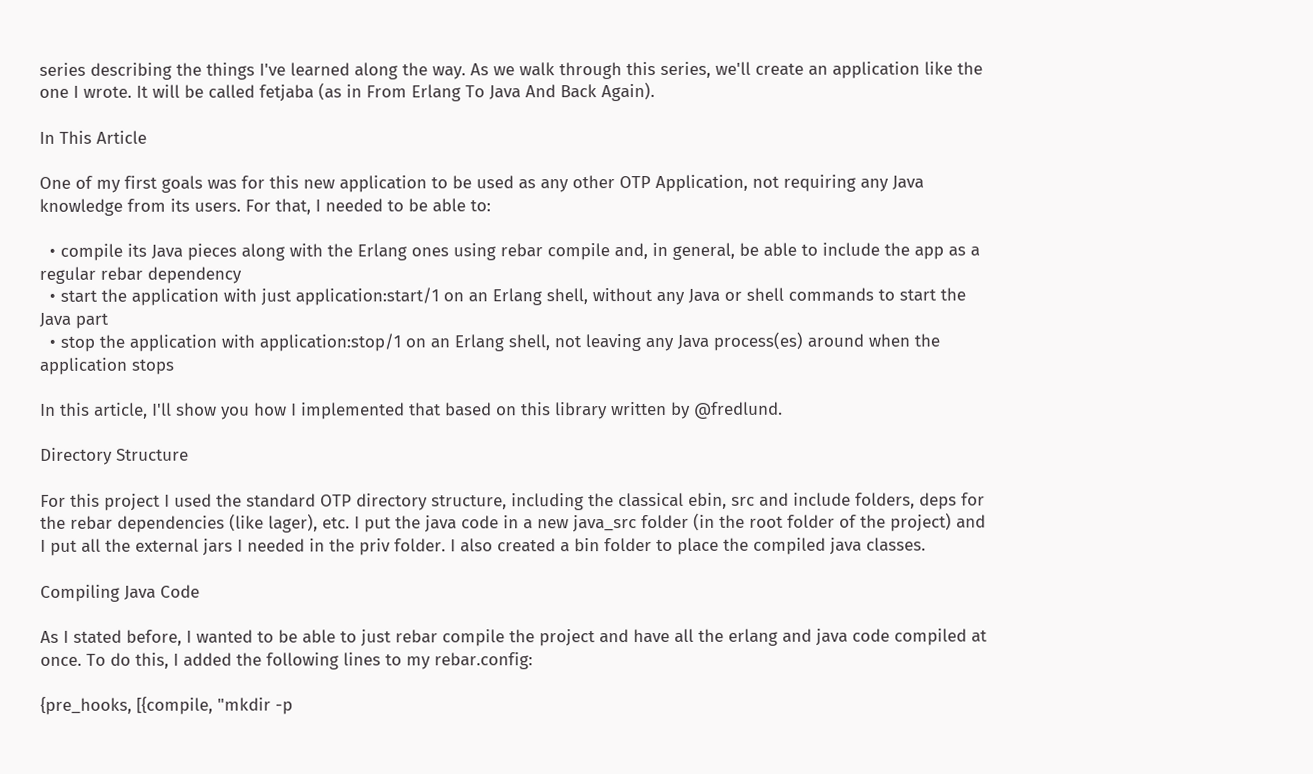series describing the things I've learned along the way. As we walk through this series, we'll create an application like the one I wrote. It will be called fetjaba (as in From Erlang To Java And Back Again).

In This Article

One of my first goals was for this new application to be used as any other OTP Application, not requiring any Java knowledge from its users. For that, I needed to be able to:

  • compile its Java pieces along with the Erlang ones using rebar compile and, in general, be able to include the app as a regular rebar dependency
  • start the application with just application:start/1 on an Erlang shell, without any Java or shell commands to start the Java part
  • stop the application with application:stop/1 on an Erlang shell, not leaving any Java process(es) around when the application stops

In this article, I'll show you how I implemented that based on this library written by @fredlund.

Directory Structure

For this project I used the standard OTP directory structure, including the classical ebin, src and include folders, deps for the rebar dependencies (like lager), etc. I put the java code in a new java_src folder (in the root folder of the project) and I put all the external jars I needed in the priv folder. I also created a bin folder to place the compiled java classes.

Compiling Java Code

As I stated before, I wanted to be able to just rebar compile the project and have all the erlang and java code compiled at once. To do this, I added the following lines to my rebar.config:

{pre_hooks, [{compile, "mkdir -p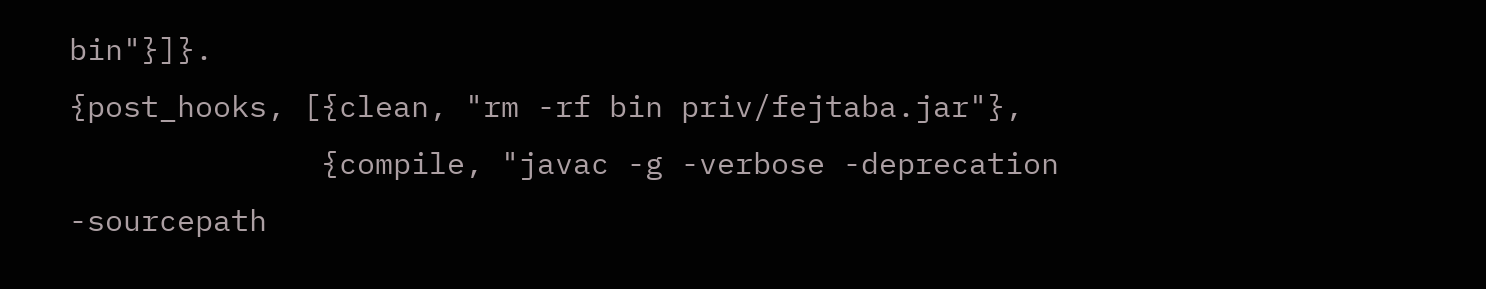bin"}]}.
{post_hooks, [{clean, "rm -rf bin priv/fejtaba.jar"},
              {compile, "javac -g -verbose -deprecation -sourcepath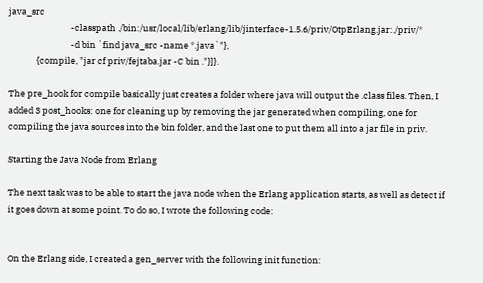java_src
                               -classpath ./bin:/usr/local/lib/erlang/lib/jinterface-1.5.6/priv/OtpErlang.jar:./priv/*
                               -d bin `find java_src -name *.java`"},
              {compile, "jar cf priv/fejtaba.jar -C bin ."}]}.

The pre_hook for compile basically just creates a folder where java will output the .class files. Then, I added 3 post_hooks: one for cleaning up by removing the jar generated when compiling, one for compiling the java sources into the bin folder, and the last one to put them all into a jar file in priv.

Starting the Java Node from Erlang

The next task was to be able to start the java node when the Erlang application starts, as well as detect if it goes down at some point. To do so, I wrote the following code:


On the Erlang side, I created a gen_server with the following init function: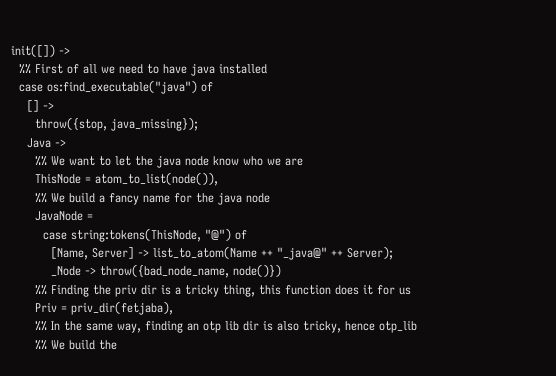init([]) ->
  %% First of all we need to have java installed
  case os:find_executable("java") of
    [] ->
      throw({stop, java_missing});
    Java ->
      %% We want to let the java node know who we are
      ThisNode = atom_to_list(node()),
      %% We build a fancy name for the java node
      JavaNode =
        case string:tokens(ThisNode, "@") of
          [Name, Server] -> list_to_atom(Name ++ "_java@" ++ Server);
          _Node -> throw({bad_node_name, node()})
      %% Finding the priv dir is a tricky thing, this function does it for us
      Priv = priv_dir(fetjaba),
      %% In the same way, finding an otp lib dir is also tricky, hence otp_lib
      %% We build the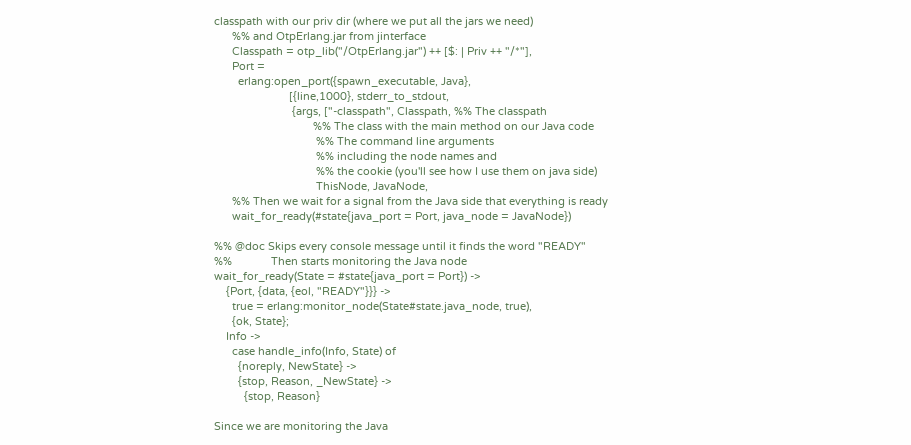classpath with our priv dir (where we put all the jars we need)
      %% and OtpErlang.jar from jinterface
      Classpath = otp_lib("/OtpErlang.jar") ++ [$: | Priv ++ "/*"],
      Port =
        erlang:open_port({spawn_executable, Java},
                         [{line,1000}, stderr_to_stdout,
                          {args, ["-classpath", Classpath, %% The classpath
                                 %% The class with the main method on our Java code
                                  %% The command line arguments
                                  %% including the node names and
                                  %% the cookie (you'll see how I use them on java side)
                                  ThisNode, JavaNode,
      %% Then we wait for a signal from the Java side that everything is ready
      wait_for_ready(#state{java_port = Port, java_node = JavaNode})

%% @doc Skips every console message until it finds the word "READY"
%%             Then starts monitoring the Java node
wait_for_ready(State = #state{java_port = Port}) ->
    {Port, {data, {eol, "READY"}}} ->
      true = erlang:monitor_node(State#state.java_node, true),
      {ok, State};
    Info ->
      case handle_info(Info, State) of
        {noreply, NewState} ->
        {stop, Reason, _NewState} ->
          {stop, Reason}

Since we are monitoring the Java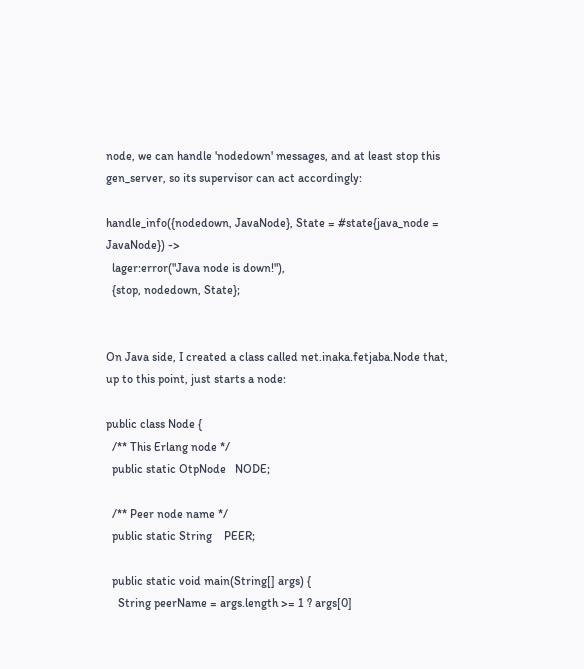node, we can handle 'nodedown' messages, and at least stop this gen_server, so its supervisor can act accordingly:

handle_info({nodedown, JavaNode}, State = #state{java_node = JavaNode}) ->
  lager:error("Java node is down!"),
  {stop, nodedown, State};


On Java side, I created a class called net.inaka.fetjaba.Node that, up to this point, just starts a node:

public class Node {
  /** This Erlang node */
  public static OtpNode   NODE;

  /** Peer node name */
  public static String    PEER;

  public static void main(String[] args) {
    String peerName = args.length >= 1 ? args[0]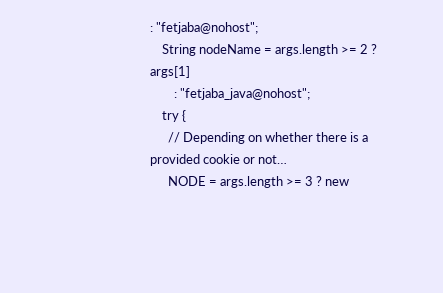: "fetjaba@nohost";
    String nodeName = args.length >= 2 ? args[1]
        : "fetjaba_java@nohost";
    try {
      // Depending on whether there is a provided cookie or not…
      NODE = args.length >= 3 ? new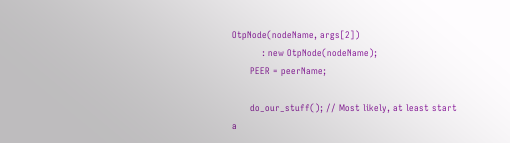OtpNode(nodeName, args[2])
          : new OtpNode(nodeName);
      PEER = peerName;

      do_our_stuff(); // Most likely, at least start a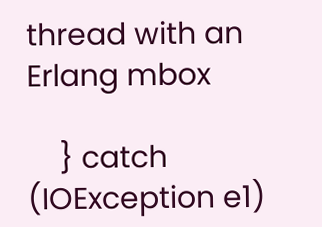thread with an Erlang mbox

    } catch (IOException e1)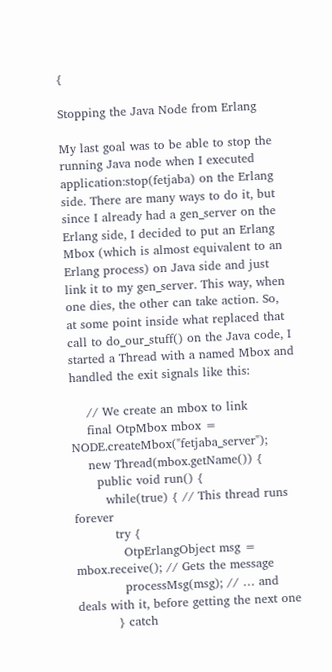{

Stopping the Java Node from Erlang

My last goal was to be able to stop the running Java node when I executed application:stop(fetjaba) on the Erlang side. There are many ways to do it, but since I already had a gen_server on the Erlang side, I decided to put an Erlang Mbox (which is almost equivalent to an Erlang process) on Java side and just link it to my gen_server. This way, when one dies, the other can take action. So, at some point inside what replaced that call to do_our_stuff() on the Java code, I started a Thread with a named Mbox and handled the exit signals like this:

    // We create an mbox to link
    final OtpMbox mbox = NODE.createMbox("fetjaba_server");
    new Thread(mbox.getName()) {
      public void run() {
        while(true) { // This thread runs forever
          try {
            OtpErlangObject msg = mbox.receive(); // Gets the message
            processMsg(msg); // … and deals with it, before getting the next one
          } catch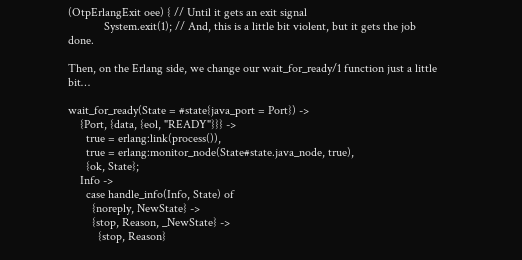(OtpErlangExit oee) { // Until it gets an exit signal
            System.exit(1); // And, this is a little bit violent, but it gets the job done.

Then, on the Erlang side, we change our wait_for_ready/1 function just a little bit…

wait_for_ready(State = #state{java_port = Port}) ->
    {Port, {data, {eol, "READY"}}} ->
      true = erlang:link(process()),
      true = erlang:monitor_node(State#state.java_node, true),
      {ok, State};
    Info ->
      case handle_info(Info, State) of
        {noreply, NewState} ->
        {stop, Reason, _NewState} ->
          {stop, Reason}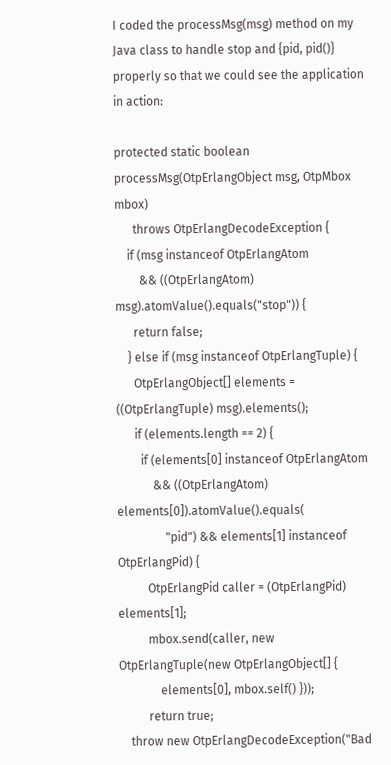I coded the processMsg(msg) method on my Java class to handle stop and {pid, pid()} properly so that we could see the application in action:

protected static boolean processMsg(OtpErlangObject msg, OtpMbox mbox)
      throws OtpErlangDecodeException {
    if (msg instanceof OtpErlangAtom
        && ((OtpErlangAtom) msg).atomValue().equals("stop")) {
      return false;
    } else if (msg instanceof OtpErlangTuple) {
      OtpErlangObject[] elements = ((OtpErlangTuple) msg).elements();
      if (elements.length == 2) {
        if (elements[0] instanceof OtpErlangAtom
            && ((OtpErlangAtom) elements[0]).atomValue().equals(
                "pid") && elements[1] instanceof OtpErlangPid) {
          OtpErlangPid caller = (OtpErlangPid) elements[1];
          mbox.send(caller, new OtpErlangTuple(new OtpErlangObject[] {
              elements[0], mbox.self() }));
          return true;
    throw new OtpErlangDecodeException("Bad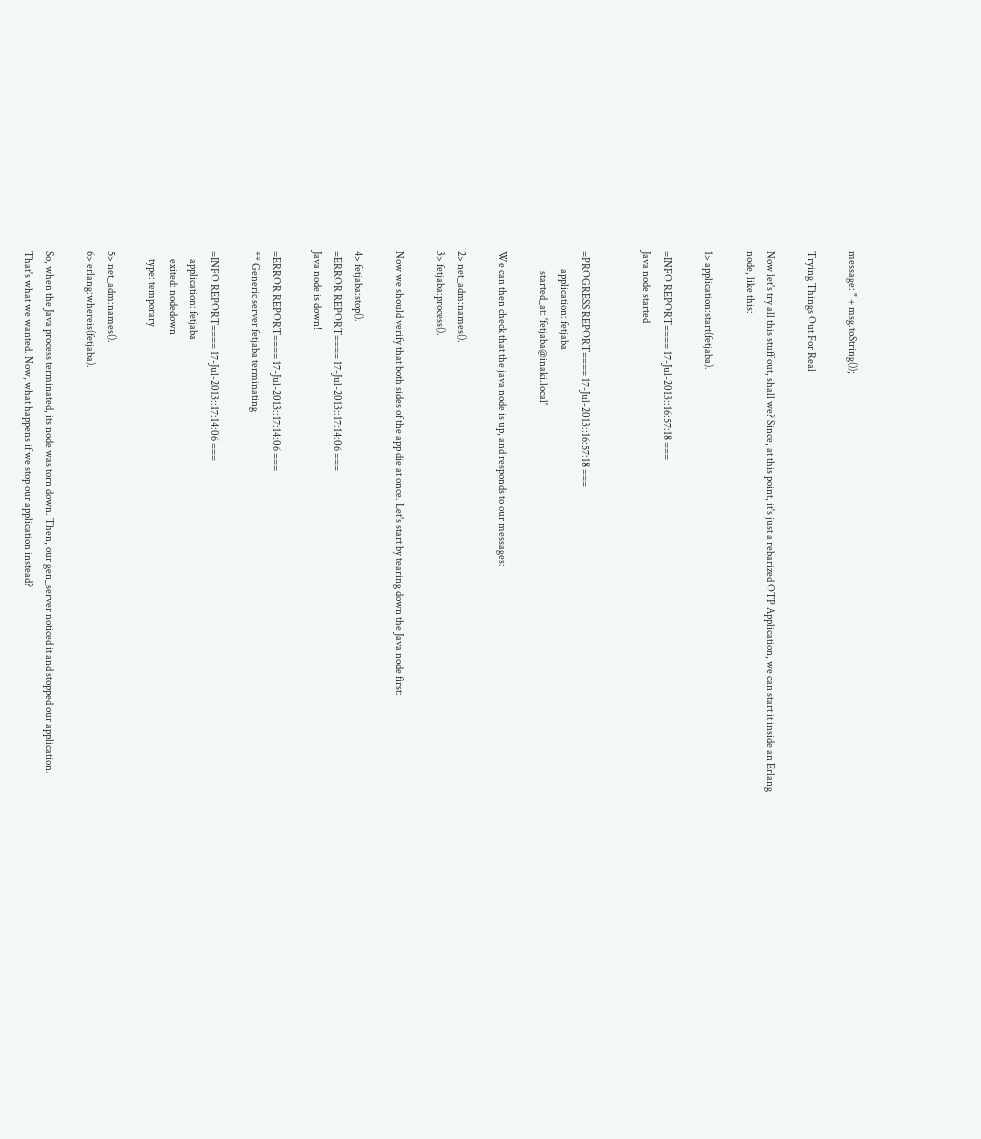message: " + msg.toString());

Trying Things Out For Real

Now let's try all this stuff out, shall we? Since, at this point, it's just a rebarized OTP Application, we can start it inside an Erlang node, like this:

1> application:start(fetjaba).

=INFO REPORT==== 17-Jul-2013::16:57:18 ===
Java node started


=PROGRESS REPORT==== 17-Jul-2013::16:57:18 ===
         application: fetjaba
          started_at: 'fetjaba@inaki.local'

We can then check that the java node is up, and responds to our messages:

2> net_adm:names().
3> fetjaba:process().

Now we should verify that both sides of the app die at once. Let's start by tearing down the Java node first:

4> fetjaba:stop().
=ERROR REPORT==== 17-Jul-2013::17:14:06 ===
Java node is down!

=ERROR REPORT==== 17-Jul-2013::17:14:06 ===
** Generic server fetjaba terminating

=INFO REPORT==== 17-Jul-2013::17:14:06 ===
    application: fetjaba
    exited: nodedown
    type: temporary

5> net_adm:names().
6> erlang:whereis(fetjaba).

So, when the Java process terminated, its node was torn down. Then, our gen_server noticed it and stopped our application. That's what we wanted. Now, what happens if we stop our application instead?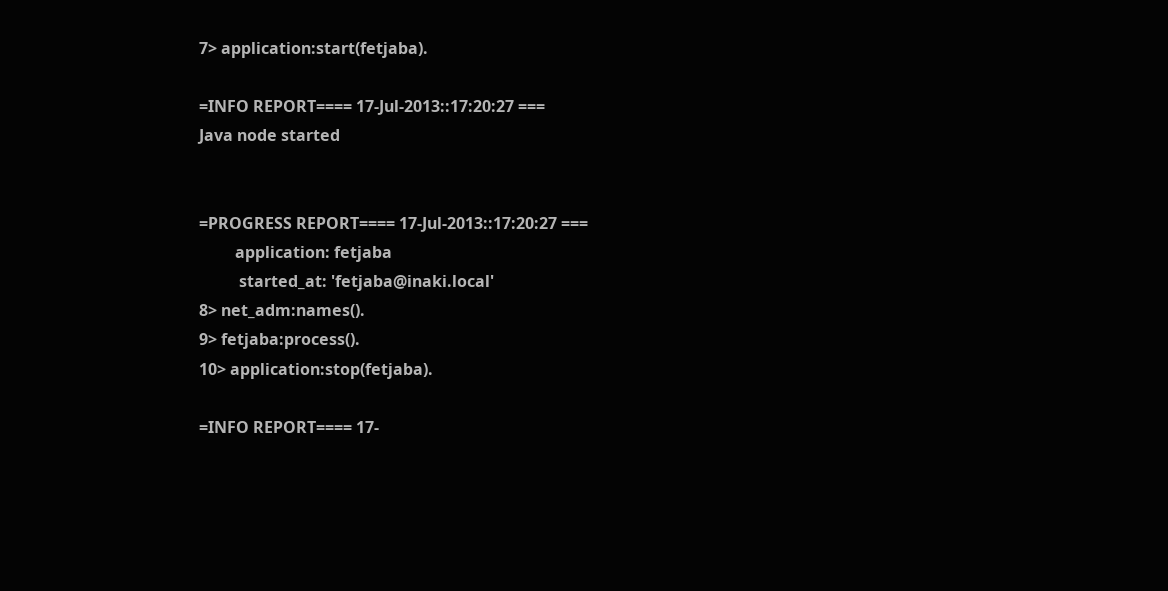7> application:start(fetjaba).

=INFO REPORT==== 17-Jul-2013::17:20:27 ===
Java node started


=PROGRESS REPORT==== 17-Jul-2013::17:20:27 ===
         application: fetjaba
          started_at: 'fetjaba@inaki.local'
8> net_adm:names().
9> fetjaba:process().
10> application:stop(fetjaba).

=INFO REPORT==== 17-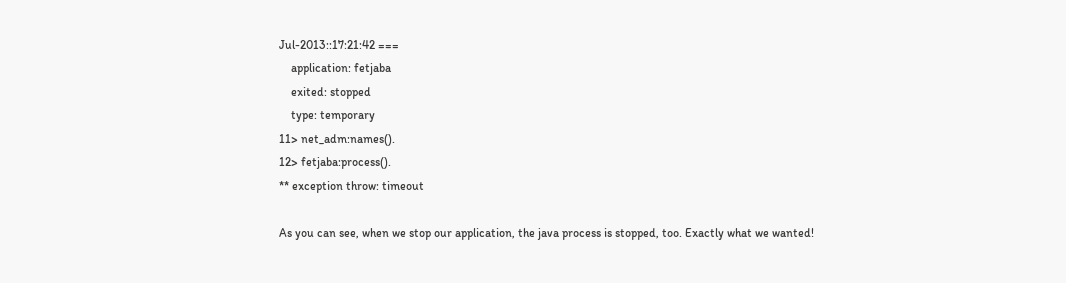Jul-2013::17:21:42 ===
    application: fetjaba
    exited: stopped
    type: temporary
11> net_adm:names().
12> fetjaba:process().
** exception throw: timeout

As you can see, when we stop our application, the java process is stopped, too. Exactly what we wanted!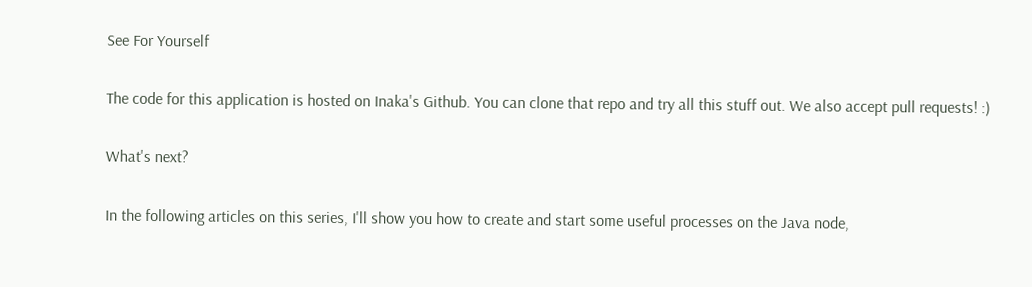See For Yourself

The code for this application is hosted on Inaka's Github. You can clone that repo and try all this stuff out. We also accept pull requests! :)

What's next?

In the following articles on this series, I'll show you how to create and start some useful processes on the Java node,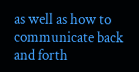as well as how to communicate back and forth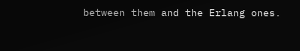between them and the Erlang ones.